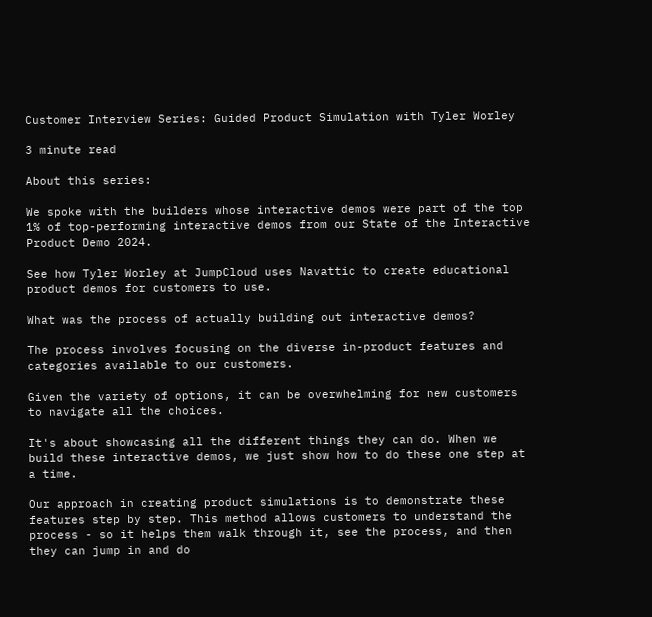Customer Interview Series: Guided Product Simulation with Tyler Worley

3 minute read

About this series:

We spoke with the builders whose interactive demos were part of the top 1% of top-performing interactive demos from our State of the Interactive Product Demo 2024.

See how Tyler Worley at JumpCloud uses Navattic to create educational product demos for customers to use.

What was the process of actually building out interactive demos?

The process involves focusing on the diverse in-product features and categories available to our customers.

Given the variety of options, it can be overwhelming for new customers to navigate all the choices.

It's about showcasing all the different things they can do. When we build these interactive demos, we just show how to do these one step at a time.

Our approach in creating product simulations is to demonstrate these features step by step. This method allows customers to understand the process - so it helps them walk through it, see the process, and then they can jump in and do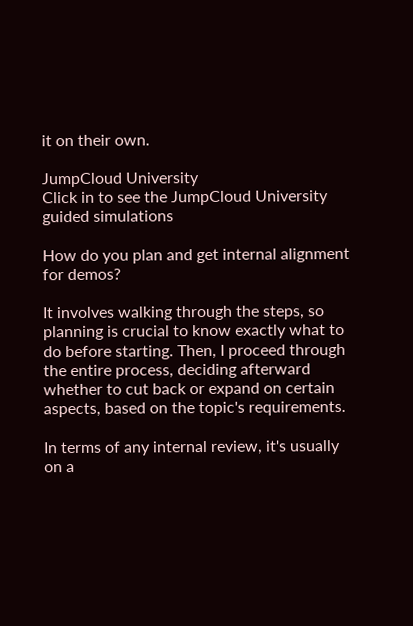it on their own.

JumpCloud University
Click in to see the JumpCloud University guided simulations

How do you plan and get internal alignment for demos?

It involves walking through the steps, so planning is crucial to know exactly what to do before starting. Then, I proceed through the entire process, deciding afterward whether to cut back or expand on certain aspects, based on the topic's requirements.

In terms of any internal review, it's usually on a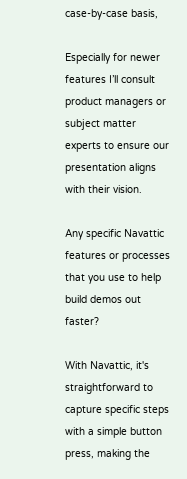case-by-case basis,

Especially for newer features I’ll consult product managers or subject matter experts to ensure our presentation aligns with their vision.

Any specific Navattic features or processes that you use to help build demos out faster?

With Navattic, it's straightforward to capture specific steps with a simple button press, making the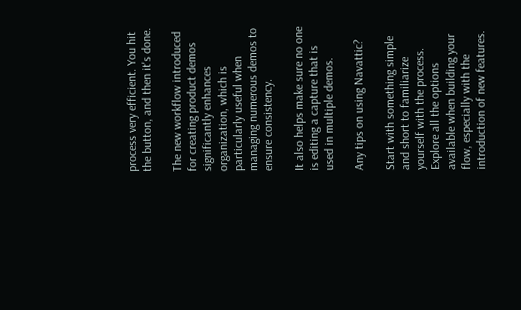process very efficient. You hit the button, and then it's done.

The new workflow introduced for creating product demos significantly enhances organization, which is particularly useful when managing numerous demos to ensure consistency.

It also helps make sure no one is editing a capture that is used in multiple demos.

Any tips on using Navattic?

Start with something simple and short to familiarize yourself with the process. Explore all the options available when building your flow, especially with the introduction of new features.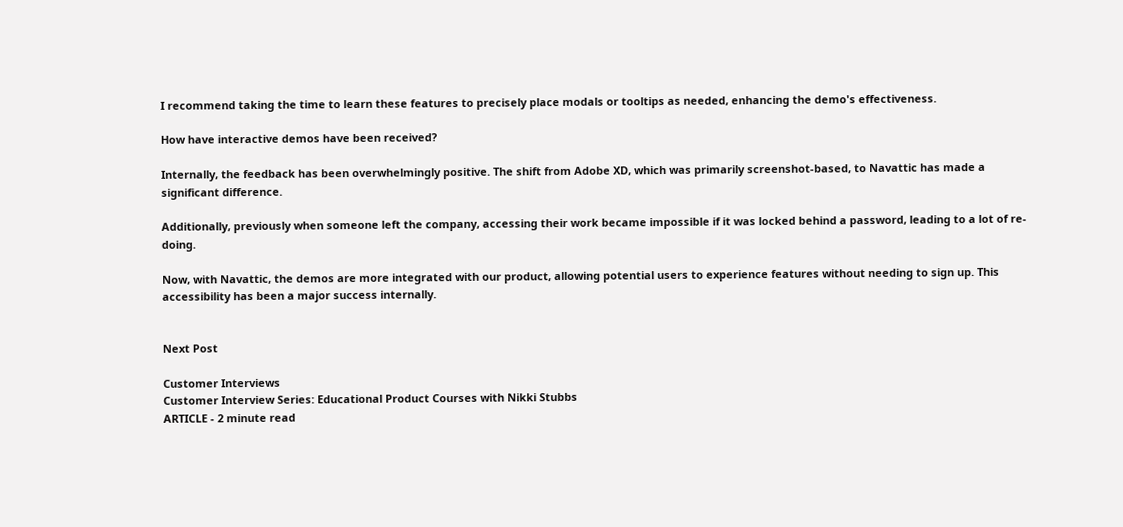I recommend taking the time to learn these features to precisely place modals or tooltips as needed, enhancing the demo's effectiveness.

How have interactive demos have been received?

Internally, the feedback has been overwhelmingly positive. The shift from Adobe XD, which was primarily screenshot-based, to Navattic has made a significant difference.

Additionally, previously when someone left the company, accessing their work became impossible if it was locked behind a password, leading to a lot of re-doing.

Now, with Navattic, the demos are more integrated with our product, allowing potential users to experience features without needing to sign up. This accessibility has been a major success internally.


Next Post

Customer Interviews
Customer Interview Series: Educational Product Courses with Nikki Stubbs
ARTICLE - 2 minute read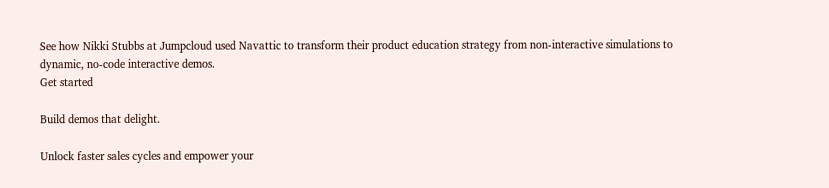See how Nikki Stubbs at Jumpcloud used Navattic to transform their product education strategy from non-interactive simulations to dynamic, no-code interactive demos.
Get started

Build demos that delight.

Unlock faster sales cycles and empower your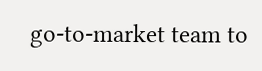go-to-market team to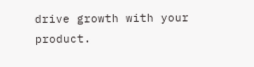drive growth with your product.